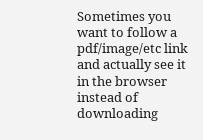Sometimes you want to follow a pdf/image/etc link and actually see it in the browser instead of downloading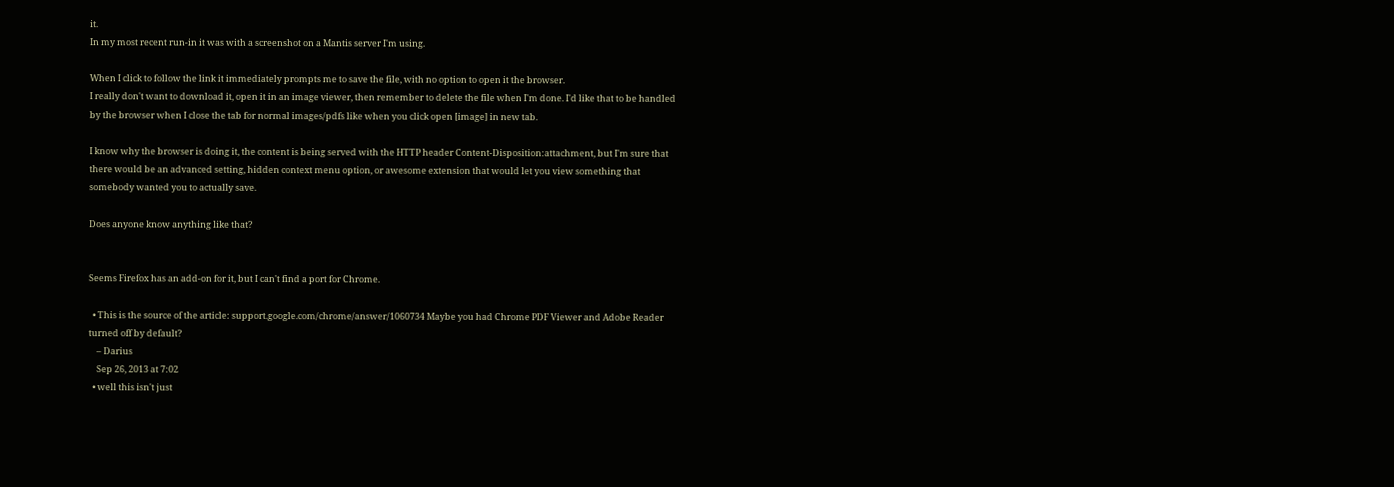it.
In my most recent run-in it was with a screenshot on a Mantis server I'm using.

When I click to follow the link it immediately prompts me to save the file, with no option to open it the browser.
I really don't want to download it, open it in an image viewer, then remember to delete the file when I'm done. I'd like that to be handled by the browser when I close the tab for normal images/pdfs like when you click open [image] in new tab.

I know why the browser is doing it, the content is being served with the HTTP header Content-Disposition:attachment, but I'm sure that there would be an advanced setting, hidden context menu option, or awesome extension that would let you view something that somebody wanted you to actually save.

Does anyone know anything like that?


Seems Firefox has an add-on for it, but I can't find a port for Chrome.

  • This is the source of the article: support.google.com/chrome/answer/1060734 Maybe you had Chrome PDF Viewer and Adobe Reader turned off by default?
    – Darius
    Sep 26, 2013 at 7:02
  • well this isn't just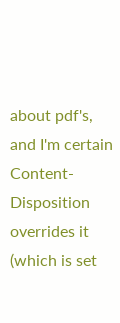about pdf's, and I'm certain Content-Disposition overrides it (which is set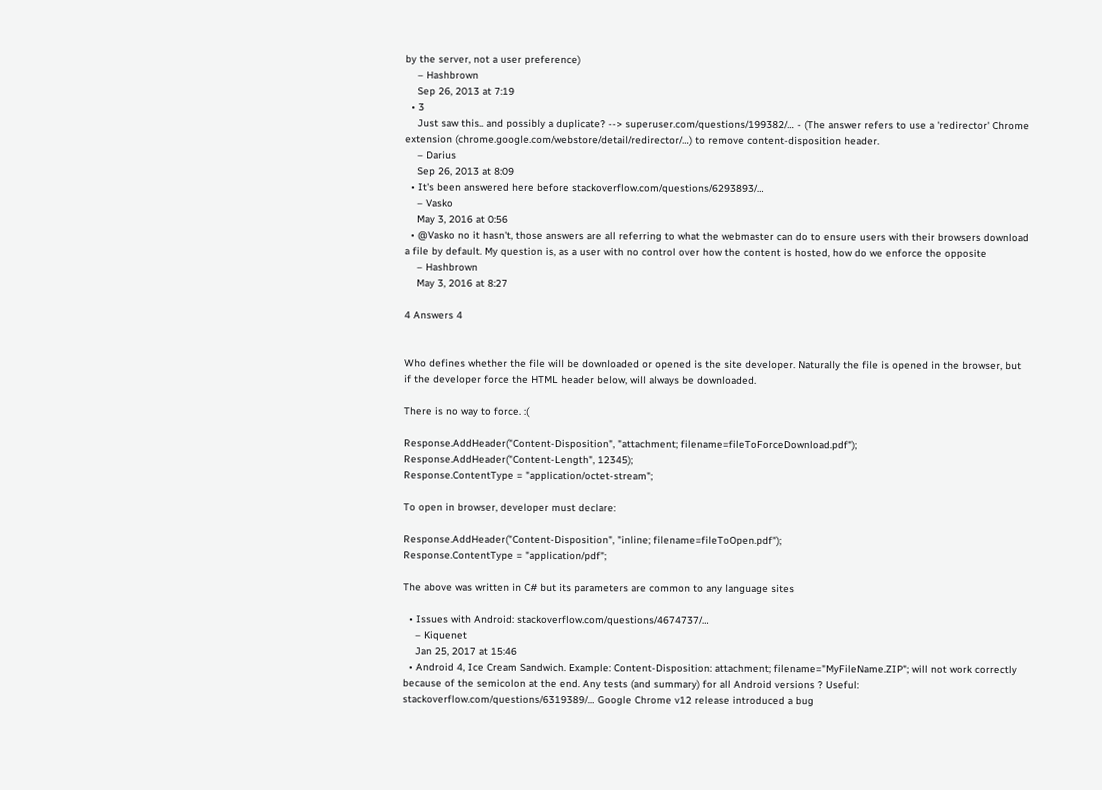by the server, not a user preference)
    – Hashbrown
    Sep 26, 2013 at 7:19
  • 3
    Just saw this.. and possibly a duplicate? --> superuser.com/questions/199382/… - (The answer refers to use a 'redirector' Chrome extension (chrome.google.com/webstore/detail/redirector/…) to remove content-disposition header.
    – Darius
    Sep 26, 2013 at 8:09
  • It's been answered here before stackoverflow.com/questions/6293893/…
    – Vasko
    May 3, 2016 at 0:56
  • @Vasko no it hasn't, those answers are all referring to what the webmaster can do to ensure users with their browsers download a file by default. My question is, as a user with no control over how the content is hosted, how do we enforce the opposite
    – Hashbrown
    May 3, 2016 at 8:27

4 Answers 4


Who defines whether the file will be downloaded or opened is the site developer. Naturally the file is opened in the browser, but if the developer force the HTML header below, will always be downloaded.

There is no way to force. :(

Response.AddHeader("Content-Disposition", "attachment; filename=fileToForceDownload.pdf");
Response.AddHeader("Content-Length", 12345);
Response.ContentType = "application/octet-stream";

To open in browser, developer must declare:

Response.AddHeader("Content-Disposition", "inline; filename=fileToOpen.pdf");
Response.ContentType = "application/pdf";

The above was written in C# but its parameters are common to any language sites

  • Issues with Android: stackoverflow.com/questions/4674737/…
    – Kiquenet
    Jan 25, 2017 at 15:46
  • Android 4, Ice Cream Sandwich. Example: Content-Disposition: attachment; filename="MyFileName.ZIP"; will not work correctly because of the semicolon at the end. Any tests (and summary) for all Android versions ? Useful: stackoverflow.com/questions/6319389/… Google Chrome v12 release introduced a bug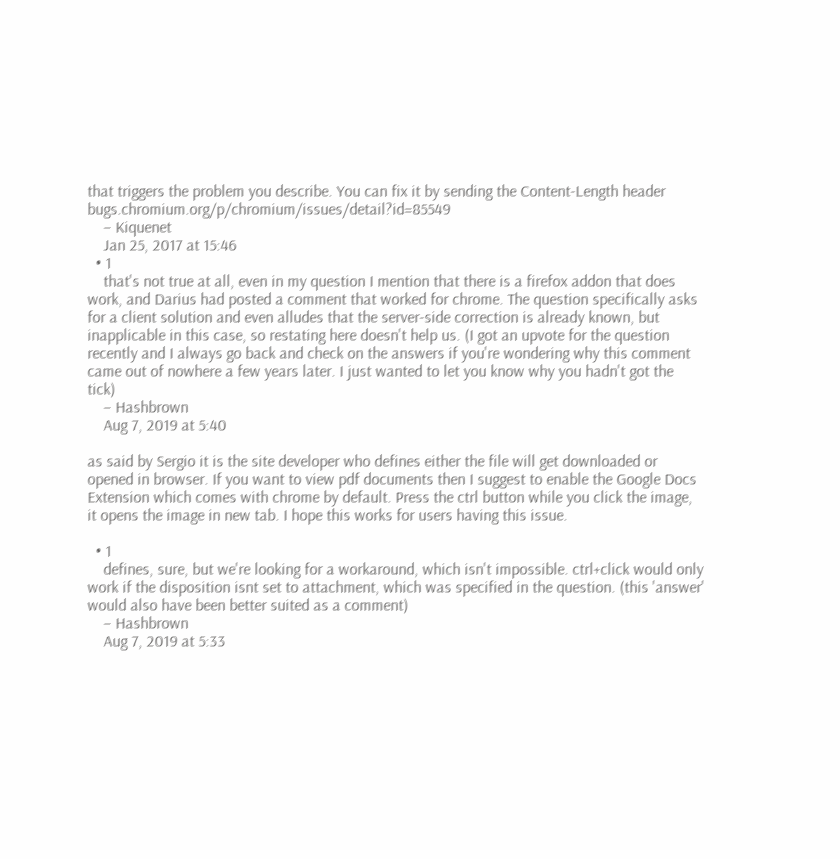that triggers the problem you describe. You can fix it by sending the Content-Length header bugs.chromium.org/p/chromium/issues/detail?id=85549
    – Kiquenet
    Jan 25, 2017 at 15:46
  • 1
    that's not true at all, even in my question I mention that there is a firefox addon that does work, and Darius had posted a comment that worked for chrome. The question specifically asks for a client solution and even alludes that the server-side correction is already known, but inapplicable in this case, so restating here doesn't help us. (I got an upvote for the question recently and I always go back and check on the answers if you're wondering why this comment came out of nowhere a few years later. I just wanted to let you know why you hadn't got the tick)
    – Hashbrown
    Aug 7, 2019 at 5:40

as said by Sergio it is the site developer who defines either the file will get downloaded or opened in browser. If you want to view pdf documents then I suggest to enable the Google Docs Extension which comes with chrome by default. Press the ctrl button while you click the image, it opens the image in new tab. I hope this works for users having this issue.

  • 1
    defines, sure, but we're looking for a workaround, which isn't impossible. ctrl+click would only work if the disposition isnt set to attachment, which was specified in the question. (this 'answer' would also have been better suited as a comment)
    – Hashbrown
    Aug 7, 2019 at 5:33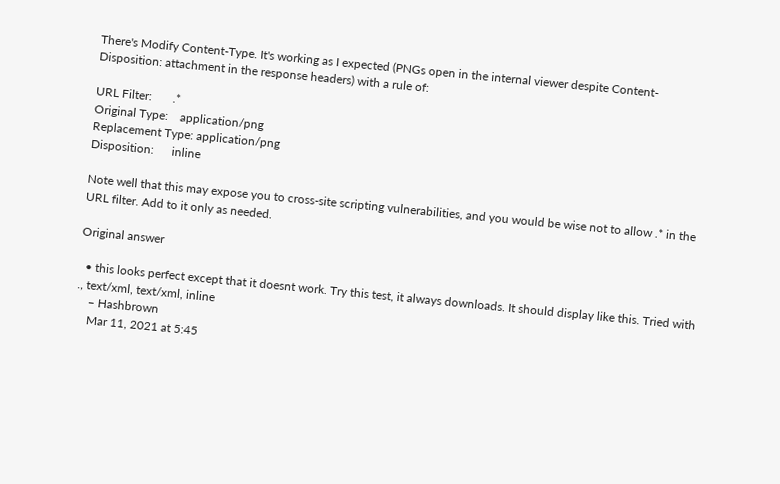There's Modify Content-Type. It's working as I expected (PNGs open in the internal viewer despite Content-Disposition: attachment in the response headers) with a rule of:

URL Filter:       .*
Original Type:    application/png
Replacement Type: application/png
Disposition:      inline

Note well that this may expose you to cross-site scripting vulnerabilities, and you would be wise not to allow .* in the URL filter. Add to it only as needed.

Original answer

  • this looks perfect except that it doesnt work. Try this test, it always downloads. It should display like this. Tried with ., text/xml, text/xml, inline
    – Hashbrown
    Mar 11, 2021 at 5:45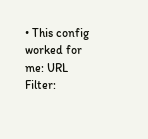• This config worked for me: URL Filter: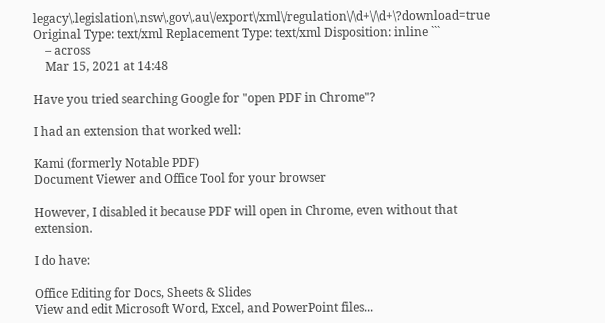legacy\.legislation\.nsw\.gov\.au\/export\/xml\/regulation\/\d+\/\d+\?download=true Original Type: text/xml Replacement Type: text/xml Disposition: inline ```
    – across
    Mar 15, 2021 at 14:48

Have you tried searching Google for "open PDF in Chrome"?

I had an extension that worked well:

Kami (formerly Notable PDF)
Document Viewer and Office Tool for your browser

However, I disabled it because PDF will open in Chrome, even without that extension.

I do have:

Office Editing for Docs, Sheets & Slides
View and edit Microsoft Word, Excel, and PowerPoint files...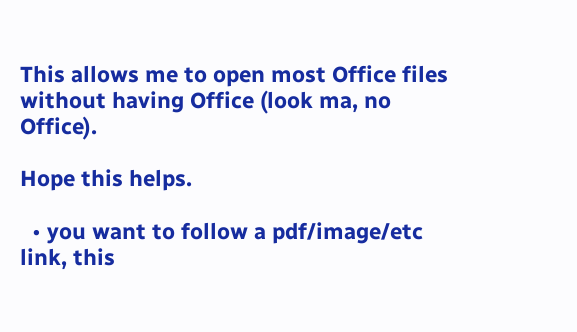This allows me to open most Office files without having Office (look ma, no Office).

Hope this helps.

  • you want to follow a pdf/image/etc link, this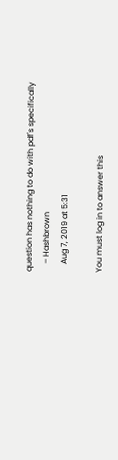question has nothing to do with pdf's specifically
    – Hashbrown
    Aug 7, 2019 at 5:31

You must log in to answer this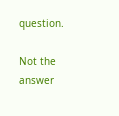question.

Not the answer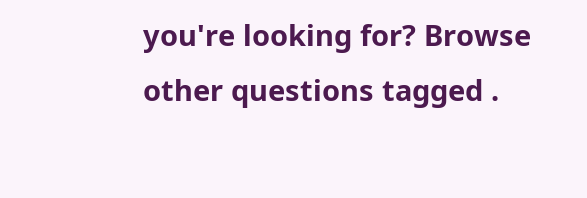you're looking for? Browse other questions tagged .